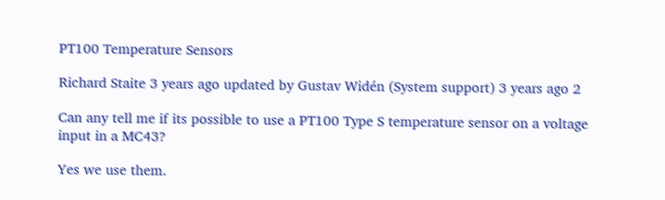PT100 Temperature Sensors

Richard Staite 3 years ago updated by Gustav Widén (System support) 3 years ago 2

Can any tell me if its possible to use a PT100 Type S temperature sensor on a voltage input in a MC43?

Yes we use them.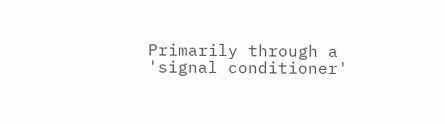Primarily through a 'signal conditioner'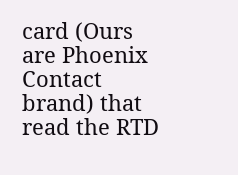card (Ours are Phoenix Contact brand) that read the RTD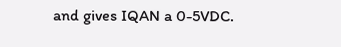and gives IQAN a 0-5VDC.